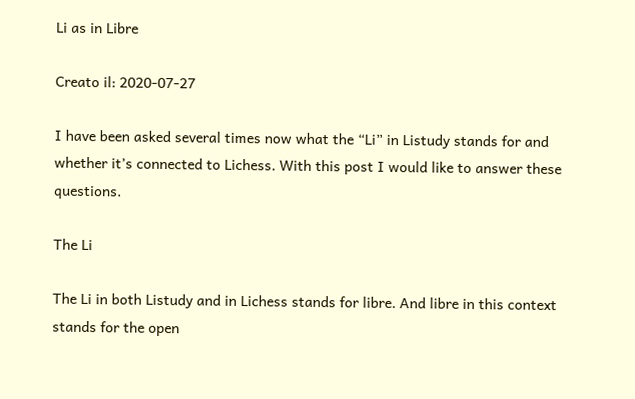Li as in Libre

Creato il: 2020-07-27

I have been asked several times now what the “Li” in Listudy stands for and whether it’s connected to Lichess. With this post I would like to answer these questions.

The Li

The Li in both Listudy and in Lichess stands for libre. And libre in this context stands for the open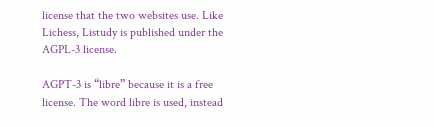license that the two websites use. Like Lichess, Listudy is published under the AGPL-3 license.

AGPT-3 is “libre” because it is a free license. The word libre is used, instead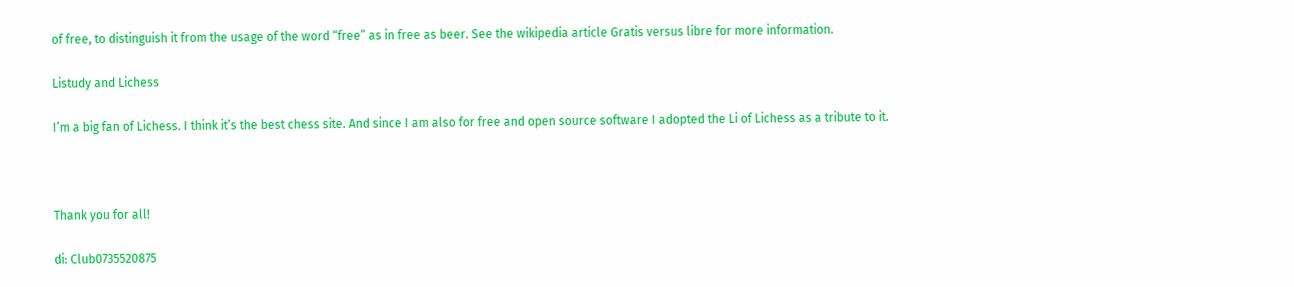of free, to distinguish it from the usage of the word “free” as in free as beer. See the wikipedia article Gratis versus libre for more information.

Listudy and Lichess

I’m a big fan of Lichess. I think it’s the best chess site. And since I am also for free and open source software I adopted the Li of Lichess as a tribute to it.



Thank you for all!

di: Club0735520875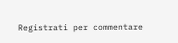Registrati per commentare